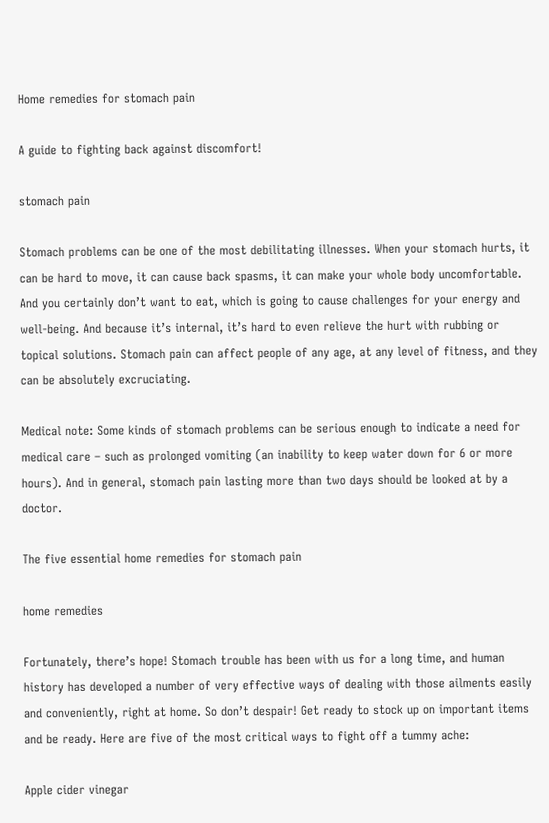Home remedies for stomach pain

A guide to fighting back against discomfort!

stomach pain

Stomach problems can be one of the most debilitating illnesses. When your stomach hurts, it can be hard to move, it can cause back spasms, it can make your whole body uncomfortable. And you certainly don’t want to eat, which is going to cause challenges for your energy and well-being. And because it’s internal, it’s hard to even relieve the hurt with rubbing or topical solutions. Stomach pain can affect people of any age, at any level of fitness, and they can be absolutely excruciating.

Medical note: Some kinds of stomach problems can be serious enough to indicate a need for medical care – such as prolonged vomiting (an inability to keep water down for 6 or more hours). And in general, stomach pain lasting more than two days should be looked at by a doctor.

The five essential home remedies for stomach pain

home remedies

Fortunately, there’s hope! Stomach trouble has been with us for a long time, and human history has developed a number of very effective ways of dealing with those ailments easily and conveniently, right at home. So don’t despair! Get ready to stock up on important items and be ready. Here are five of the most critical ways to fight off a tummy ache:

Apple cider vinegar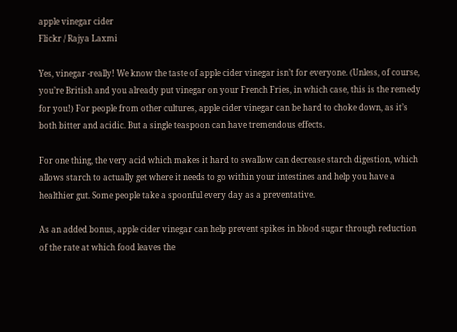apple vinegar cider
Flickr / Rajya Laxmi

Yes, vinegar -really! We know the taste of apple cider vinegar isn’t for everyone. (Unless, of course, you’re British and you already put vinegar on your French Fries, in which case, this is the remedy for you!) For people from other cultures, apple cider vinegar can be hard to choke down, as it’s both bitter and acidic. But a single teaspoon can have tremendous effects.

For one thing, the very acid which makes it hard to swallow can decrease starch digestion, which allows starch to actually get where it needs to go within your intestines and help you have a healthier gut. Some people take a spoonful every day as a preventative.

As an added bonus, apple cider vinegar can help prevent spikes in blood sugar through reduction of the rate at which food leaves the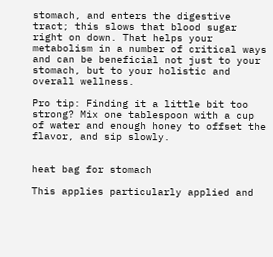stomach, and enters the digestive tract; this slows that blood sugar right on down. That helps your metabolism in a number of critical ways and can be beneficial not just to your stomach, but to your holistic and overall wellness.

Pro tip: Finding it a little bit too strong? Mix one tablespoon with a cup of water and enough honey to offset the flavor, and sip slowly.


heat bag for stomach

This applies particularly applied and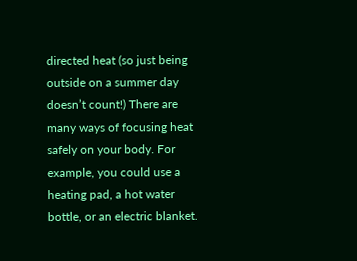directed heat (so just being outside on a summer day doesn’t count!) There are many ways of focusing heat safely on your body. For example, you could use a heating pad, a hot water bottle, or an electric blanket.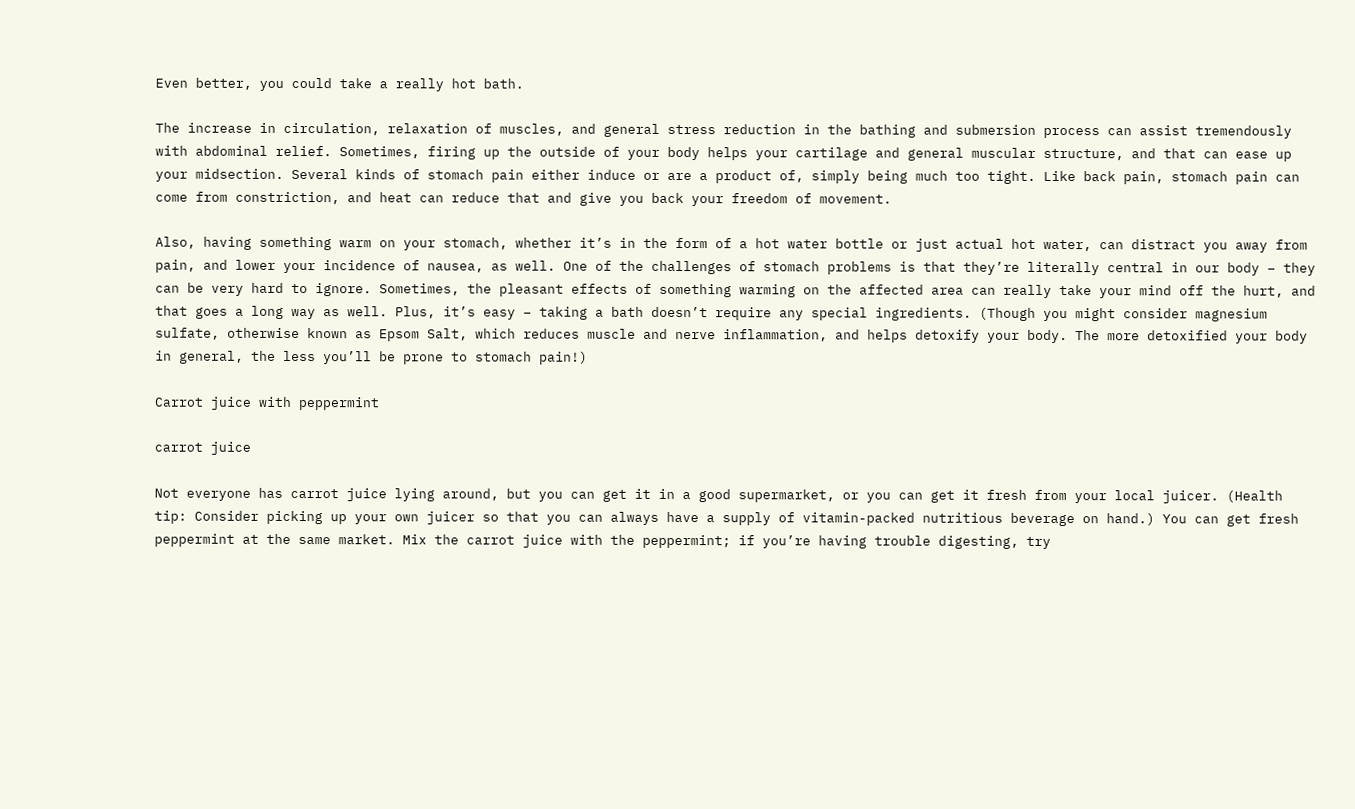Even better, you could take a really hot bath.

The increase in circulation, relaxation of muscles, and general stress reduction in the bathing and submersion process can assist tremendously with abdominal relief. Sometimes, firing up the outside of your body helps your cartilage and general muscular structure, and that can ease up your midsection. Several kinds of stomach pain either induce or are a product of, simply being much too tight. Like back pain, stomach pain can come from constriction, and heat can reduce that and give you back your freedom of movement.

Also, having something warm on your stomach, whether it’s in the form of a hot water bottle or just actual hot water, can distract you away from pain, and lower your incidence of nausea, as well. One of the challenges of stomach problems is that they’re literally central in our body – they can be very hard to ignore. Sometimes, the pleasant effects of something warming on the affected area can really take your mind off the hurt, and that goes a long way as well. Plus, it’s easy – taking a bath doesn’t require any special ingredients. (Though you might consider magnesium sulfate, otherwise known as Epsom Salt, which reduces muscle and nerve inflammation, and helps detoxify your body. The more detoxified your body in general, the less you’ll be prone to stomach pain!)

Carrot juice with peppermint

carrot juice

Not everyone has carrot juice lying around, but you can get it in a good supermarket, or you can get it fresh from your local juicer. (Health tip: Consider picking up your own juicer so that you can always have a supply of vitamin-packed nutritious beverage on hand.) You can get fresh peppermint at the same market. Mix the carrot juice with the peppermint; if you’re having trouble digesting, try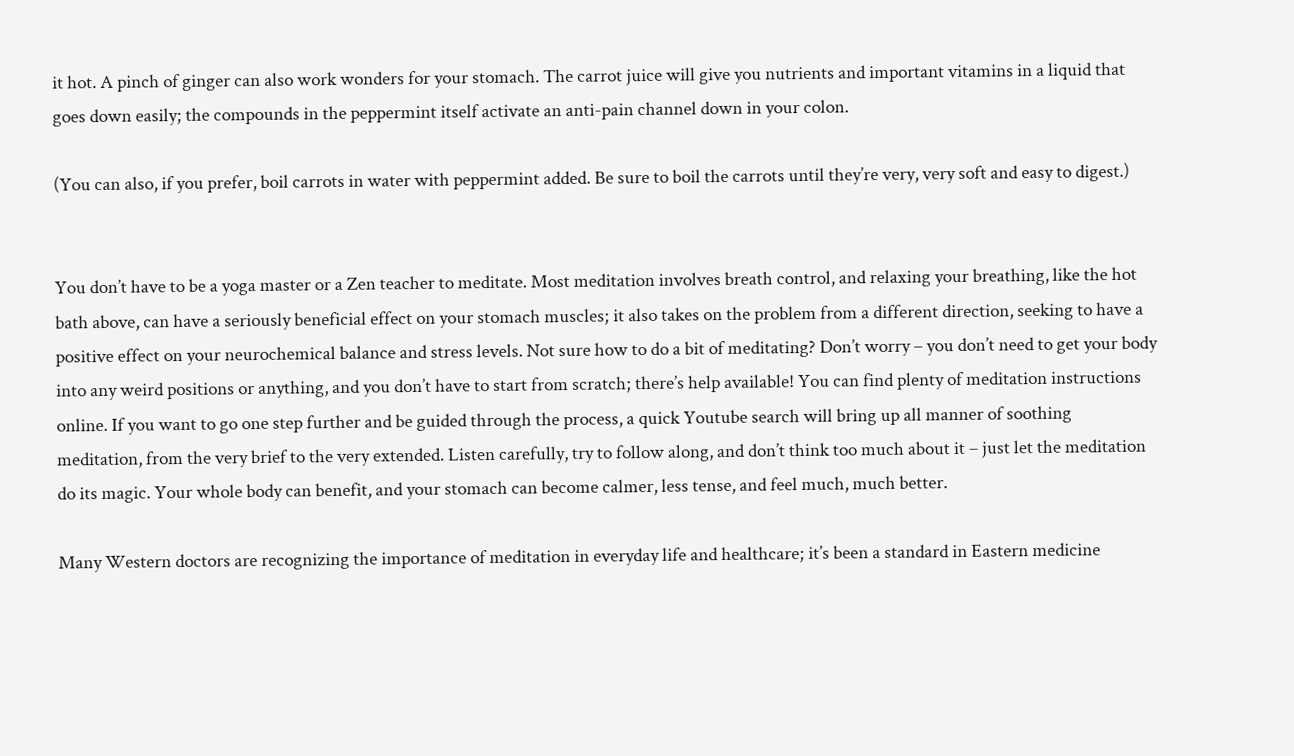it hot. A pinch of ginger can also work wonders for your stomach. The carrot juice will give you nutrients and important vitamins in a liquid that goes down easily; the compounds in the peppermint itself activate an anti-pain channel down in your colon.

(You can also, if you prefer, boil carrots in water with peppermint added. Be sure to boil the carrots until they’re very, very soft and easy to digest.)


You don’t have to be a yoga master or a Zen teacher to meditate. Most meditation involves breath control, and relaxing your breathing, like the hot bath above, can have a seriously beneficial effect on your stomach muscles; it also takes on the problem from a different direction, seeking to have a positive effect on your neurochemical balance and stress levels. Not sure how to do a bit of meditating? Don’t worry – you don’t need to get your body into any weird positions or anything, and you don’t have to start from scratch; there’s help available! You can find plenty of meditation instructions online. If you want to go one step further and be guided through the process, a quick Youtube search will bring up all manner of soothing meditation, from the very brief to the very extended. Listen carefully, try to follow along, and don’t think too much about it – just let the meditation do its magic. Your whole body can benefit, and your stomach can become calmer, less tense, and feel much, much better.

Many Western doctors are recognizing the importance of meditation in everyday life and healthcare; it’s been a standard in Eastern medicine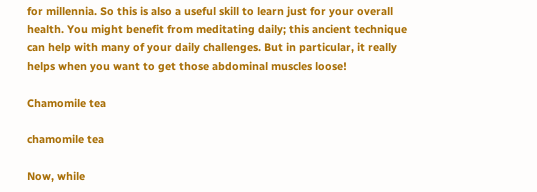for millennia. So this is also a useful skill to learn just for your overall health. You might benefit from meditating daily; this ancient technique can help with many of your daily challenges. But in particular, it really helps when you want to get those abdominal muscles loose!

Chamomile tea

chamomile tea

Now, while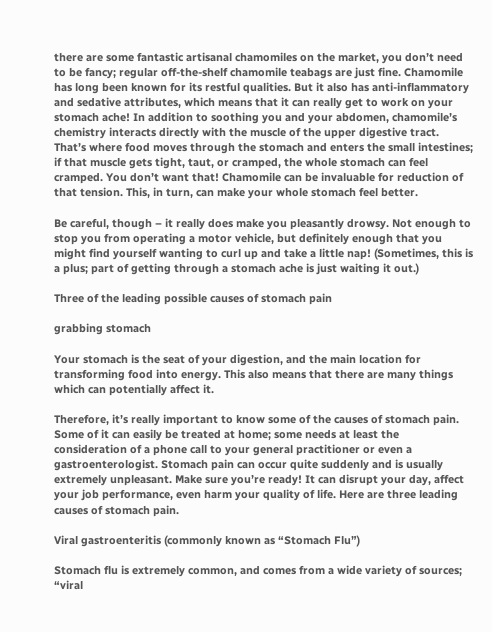there are some fantastic artisanal chamomiles on the market, you don’t need to be fancy; regular off-the-shelf chamomile teabags are just fine. Chamomile has long been known for its restful qualities. But it also has anti-inflammatory and sedative attributes, which means that it can really get to work on your stomach ache! In addition to soothing you and your abdomen, chamomile’s chemistry interacts directly with the muscle of the upper digestive tract. That’s where food moves through the stomach and enters the small intestines; if that muscle gets tight, taut, or cramped, the whole stomach can feel cramped. You don’t want that! Chamomile can be invaluable for reduction of that tension. This, in turn, can make your whole stomach feel better.

Be careful, though – it really does make you pleasantly drowsy. Not enough to stop you from operating a motor vehicle, but definitely enough that you might find yourself wanting to curl up and take a little nap! (Sometimes, this is a plus; part of getting through a stomach ache is just waiting it out.)

Three of the leading possible causes of stomach pain

grabbing stomach

Your stomach is the seat of your digestion, and the main location for transforming food into energy. This also means that there are many things which can potentially affect it.

Therefore, it’s really important to know some of the causes of stomach pain. Some of it can easily be treated at home; some needs at least the consideration of a phone call to your general practitioner or even a gastroenterologist. Stomach pain can occur quite suddenly and is usually extremely unpleasant. Make sure you’re ready! It can disrupt your day, affect your job performance, even harm your quality of life. Here are three leading causes of stomach pain.

Viral gastroenteritis (commonly known as “Stomach Flu”)

Stomach flu is extremely common, and comes from a wide variety of sources; “viral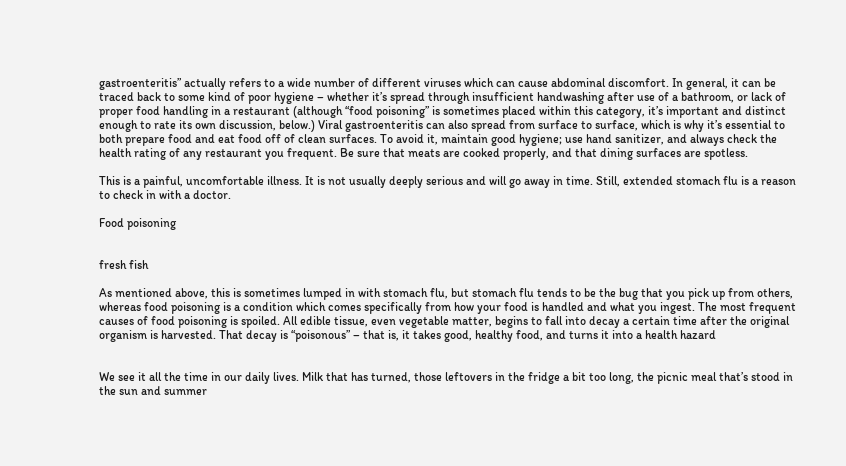gastroenteritis” actually refers to a wide number of different viruses which can cause abdominal discomfort. In general, it can be traced back to some kind of poor hygiene – whether it’s spread through insufficient handwashing after use of a bathroom, or lack of proper food handling in a restaurant (although “food poisoning” is sometimes placed within this category, it’s important and distinct enough to rate its own discussion, below.) Viral gastroenteritis can also spread from surface to surface, which is why it’s essential to both prepare food and eat food off of clean surfaces. To avoid it, maintain good hygiene; use hand sanitizer, and always check the health rating of any restaurant you frequent. Be sure that meats are cooked properly, and that dining surfaces are spotless.

This is a painful, uncomfortable illness. It is not usually deeply serious and will go away in time. Still, extended stomach flu is a reason to check in with a doctor.

Food poisoning


fresh fish

As mentioned above, this is sometimes lumped in with stomach flu, but stomach flu tends to be the bug that you pick up from others, whereas food poisoning is a condition which comes specifically from how your food is handled and what you ingest. The most frequent causes of food poisoning is spoiled. All edible tissue, even vegetable matter, begins to fall into decay a certain time after the original organism is harvested. That decay is “poisonous” – that is, it takes good, healthy food, and turns it into a health hazard


We see it all the time in our daily lives. Milk that has turned, those leftovers in the fridge a bit too long, the picnic meal that’s stood in the sun and summer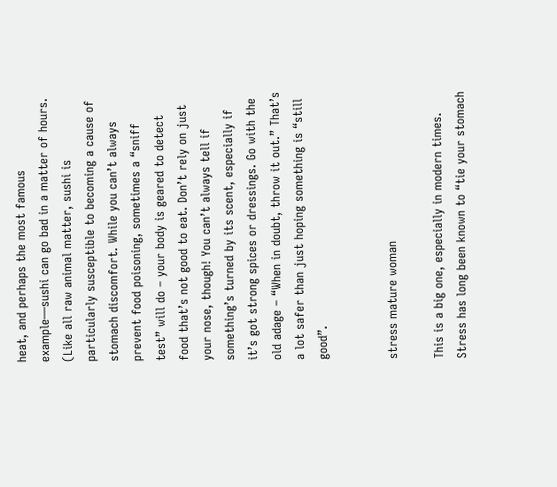heat, and perhaps the most famous example—sushi can go bad in a matter of hours. (Like all raw animal matter, sushi is particularly susceptible to becoming a cause of stomach discomfort. While you can’t always prevent food poisoning, sometimes a “sniff test” will do – your body is geared to detect food that’s not good to eat. Don’t rely on just your nose, though! You can’t always tell if something’s turned by its scent, especially if it’s got strong spices or dressings. Go with the old adage – “When in doubt, throw it out.” That’s a lot safer than just hoping something is “still good”.


stress mature woman

This is a big one, especially in modern times. Stress has long been known to “tie your stomach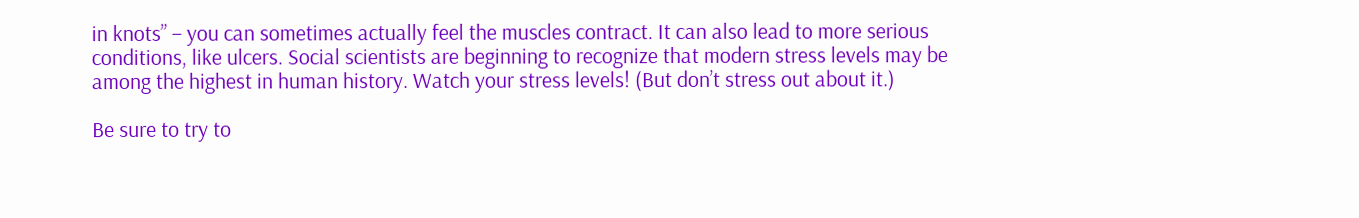in knots” – you can sometimes actually feel the muscles contract. It can also lead to more serious conditions, like ulcers. Social scientists are beginning to recognize that modern stress levels may be among the highest in human history. Watch your stress levels! (But don’t stress out about it.)

Be sure to try to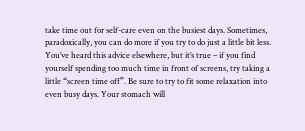take time out for self-care even on the busiest days. Sometimes, paradoxically, you can do more if you try to do just a little bit less. You’ve heard this advice elsewhere, but it’s true – if you find yourself spending too much time in front of screens, try taking a little “screen time off”. Be sure to try to fit some relaxation into even busy days. Your stomach will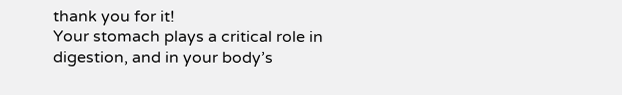thank you for it!
Your stomach plays a critical role in digestion, and in your body’s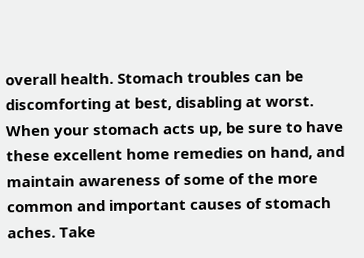overall health. Stomach troubles can be discomforting at best, disabling at worst. When your stomach acts up, be sure to have these excellent home remedies on hand, and maintain awareness of some of the more common and important causes of stomach aches. Take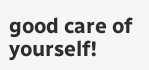good care of yourself!